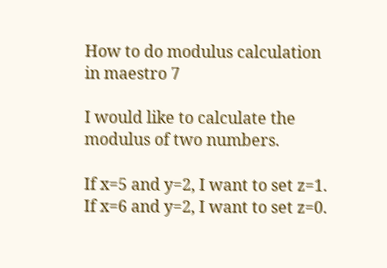How to do modulus calculation in maestro 7

I would like to calculate the modulus of two numbers.

If x=5 and y=2, I want to set z=1.
If x=6 and y=2, I want to set z=0.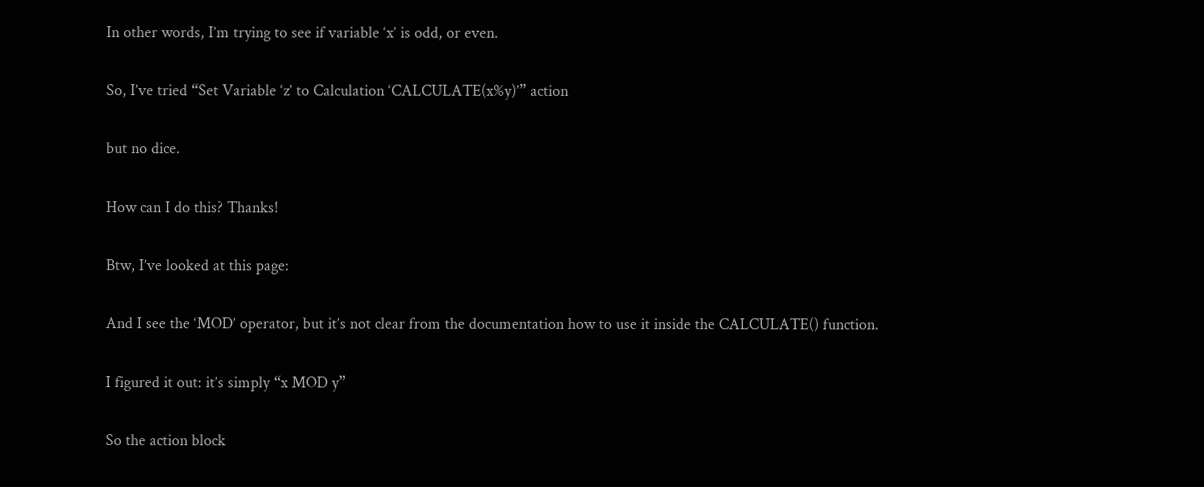In other words, I’m trying to see if variable ‘x’ is odd, or even.

So, I’ve tried “Set Variable ‘z’ to Calculation ‘CALCULATE(x%y)’” action

but no dice.

How can I do this? Thanks!

Btw, I’ve looked at this page:

And I see the ‘MOD’ operator, but it’s not clear from the documentation how to use it inside the CALCULATE() function.

I figured it out: it’s simply “x MOD y”

So the action block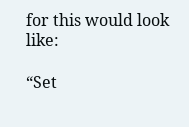for this would look like:

“Set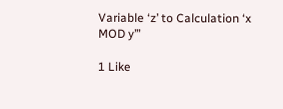Variable ‘z’ to Calculation ‘x MOD y’”

1 Like